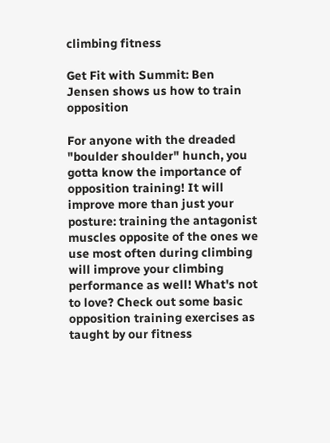climbing fitness

Get Fit with Summit: Ben Jensen shows us how to train opposition

For anyone with the dreaded "boulder shoulder" hunch, you gotta know the importance of opposition training! It will improve more than just your posture: training the antagonist muscles opposite of the ones we use most often during climbing will improve your climbing performance as well! What's not to love? Check out some basic opposition training exercises as taught by our fitness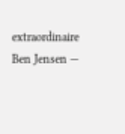extraordinaire Ben Jensen —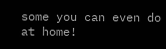some you can even do at home!